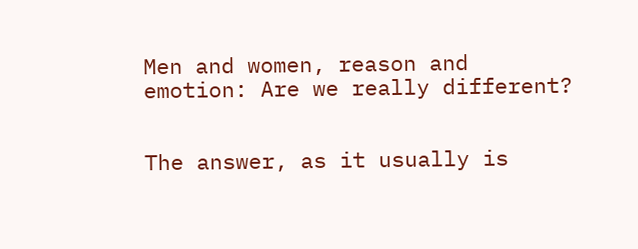Men and women, reason and emotion: Are we really different?


The answer, as it usually is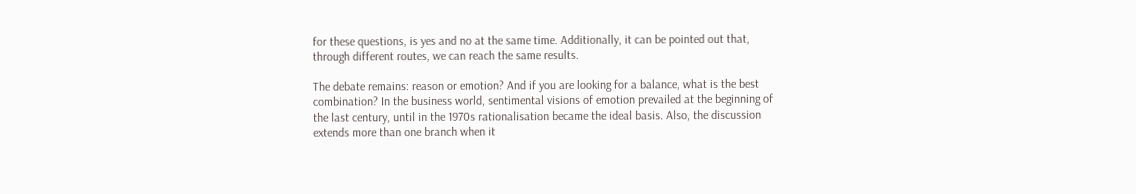for these questions, is yes and no at the same time. Additionally, it can be pointed out that, through different routes, we can reach the same results.

The debate remains: reason or emotion? And if you are looking for a balance, what is the best combination? In the business world, sentimental visions of emotion prevailed at the beginning of the last century, until in the 1970s rationalisation became the ideal basis. Also, the discussion extends more than one branch when it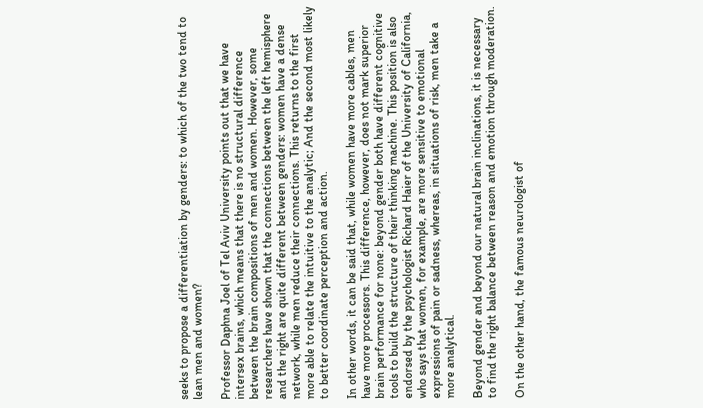seeks to propose a differentiation by genders: to which of the two tend to lean men and women?

Professor Daphna Joel of Tel Aviv University points out that we have intersex brains, which means that there is no structural difference between the brain compositions of men and women. However, some researchers have shown that the connections between the left hemisphere and the right are quite different between genders: women have a dense network, while men reduce their connections. This returns to the first more able to relate the intuitive to the analytic; And the second most likely to better coordinate perception and action.

In other words, it can be said that, while women have more cables, men have more processors. This difference, however, does not mark superior brain performance for none: beyond gender both have different cognitive tools to build the structure of their thinking machine. This position is also endorsed by the psychologist Richard Haier of the University of California, who says that women, for example, are more sensitive to emotional expressions of pain or sadness, whereas, in situations of risk, men take a more analytical.

Beyond gender and beyond our natural brain inclinations, it is necessary to find the right balance between reason and emotion through moderation.

On the other hand, the famous neurologist of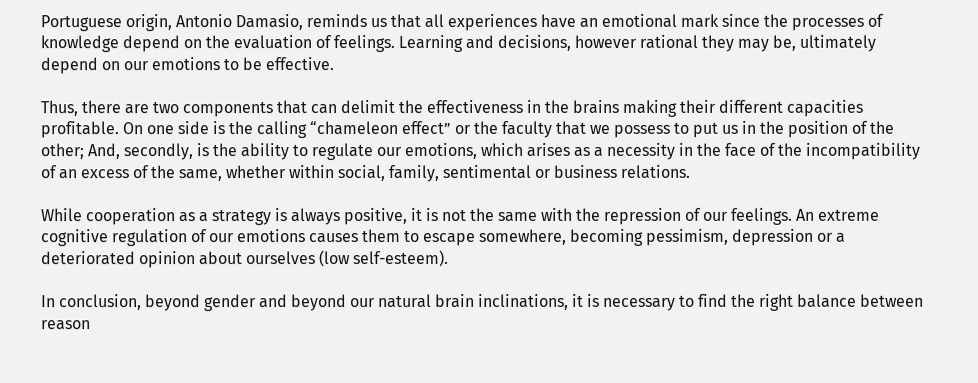Portuguese origin, Antonio Damasio, reminds us that all experiences have an emotional mark since the processes of knowledge depend on the evaluation of feelings. Learning and decisions, however rational they may be, ultimately depend on our emotions to be effective.

Thus, there are two components that can delimit the effectiveness in the brains making their different capacities profitable. On one side is the calling “chameleon effect” or the faculty that we possess to put us in the position of the other; And, secondly, is the ability to regulate our emotions, which arises as a necessity in the face of the incompatibility of an excess of the same, whether within social, family, sentimental or business relations.

While cooperation as a strategy is always positive, it is not the same with the repression of our feelings. An extreme cognitive regulation of our emotions causes them to escape somewhere, becoming pessimism, depression or a deteriorated opinion about ourselves (low self-esteem).

In conclusion, beyond gender and beyond our natural brain inclinations, it is necessary to find the right balance between reason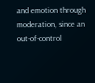and emotion through moderation, since an out-of-control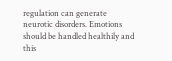regulation can generate neurotic disorders. Emotions should be handled healthily and this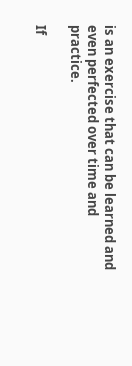is an exercise that can be learned and even perfected over time and practice.

If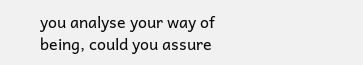you analyse your way of being, could you assure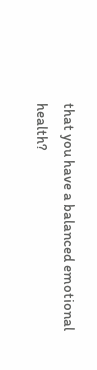that you have a balanced emotional health?